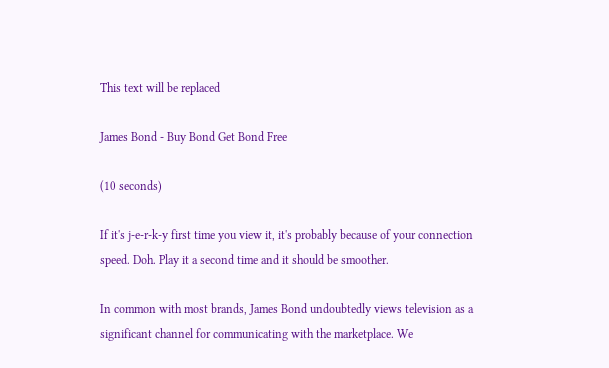This text will be replaced

James Bond - Buy Bond Get Bond Free

(10 seconds)

If it's j-e-r-k-y first time you view it, it's probably because of your connection speed. Doh. Play it a second time and it should be smoother.

In common with most brands, James Bond undoubtedly views television as a significant channel for communicating with the marketplace. We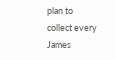plan to collect every James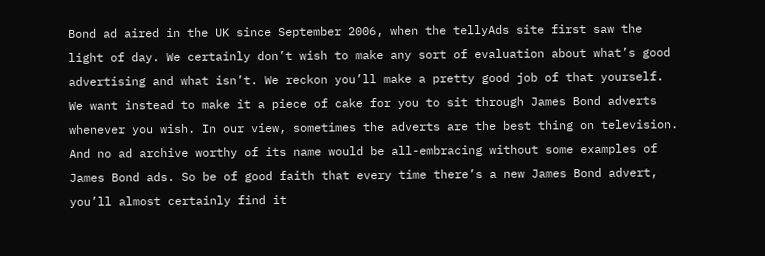Bond ad aired in the UK since September 2006, when the tellyAds site first saw the light of day. We certainly don’t wish to make any sort of evaluation about what’s good advertising and what isn’t. We reckon you’ll make a pretty good job of that yourself. We want instead to make it a piece of cake for you to sit through James Bond adverts whenever you wish. In our view, sometimes the adverts are the best thing on television. And no ad archive worthy of its name would be all-embracing without some examples of James Bond ads. So be of good faith that every time there’s a new James Bond advert, you’ll almost certainly find it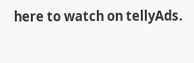here to watch on tellyAds.